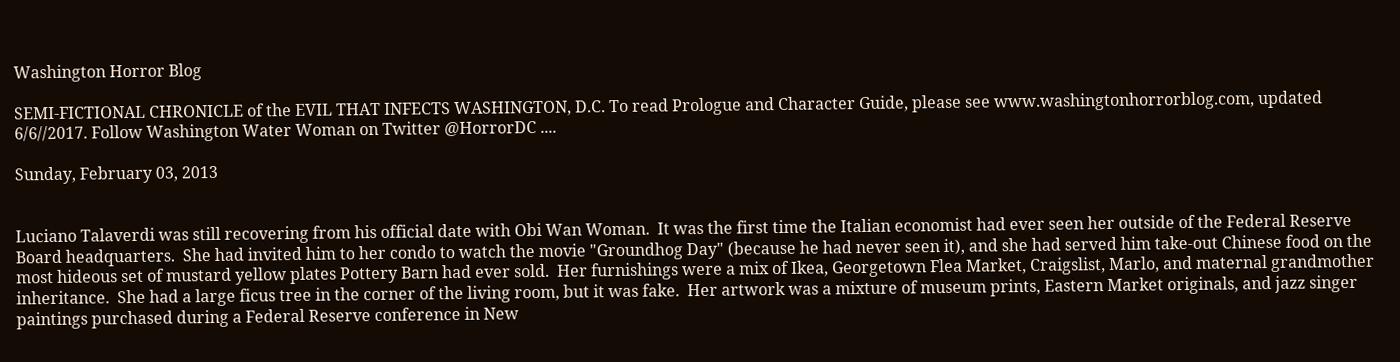Washington Horror Blog

SEMI-FICTIONAL CHRONICLE of the EVIL THAT INFECTS WASHINGTON, D.C. To read Prologue and Character Guide, please see www.washingtonhorrorblog.com, updated 6/6//2017. Follow Washington Water Woman on Twitter @HorrorDC ....

Sunday, February 03, 2013


Luciano Talaverdi was still recovering from his official date with Obi Wan Woman.  It was the first time the Italian economist had ever seen her outside of the Federal Reserve Board headquarters.  She had invited him to her condo to watch the movie "Groundhog Day" (because he had never seen it), and she had served him take-out Chinese food on the most hideous set of mustard yellow plates Pottery Barn had ever sold.  Her furnishings were a mix of Ikea, Georgetown Flea Market, Craigslist, Marlo, and maternal grandmother inheritance.  She had a large ficus tree in the corner of the living room, but it was fake.  Her artwork was a mixture of museum prints, Eastern Market originals, and jazz singer paintings purchased during a Federal Reserve conference in New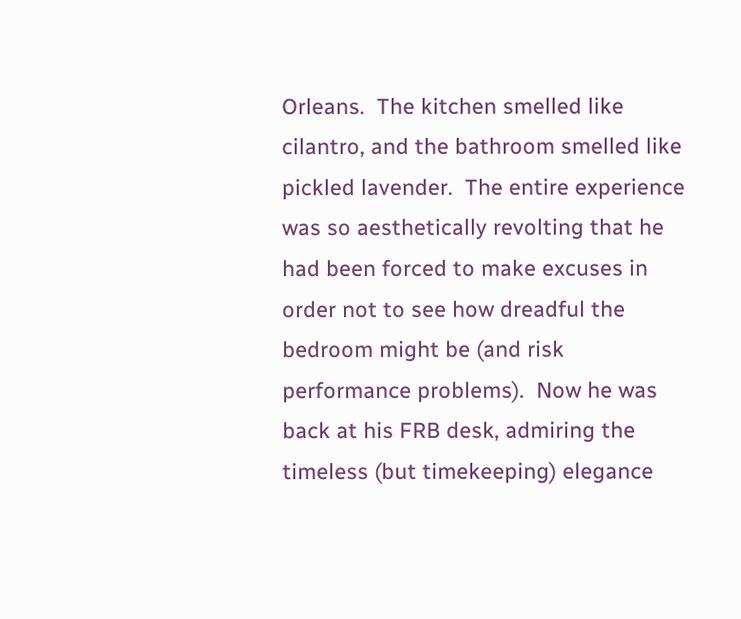Orleans.  The kitchen smelled like cilantro, and the bathroom smelled like pickled lavender.  The entire experience was so aesthetically revolting that he had been forced to make excuses in order not to see how dreadful the bedroom might be (and risk performance problems).  Now he was back at his FRB desk, admiring the timeless (but timekeeping) elegance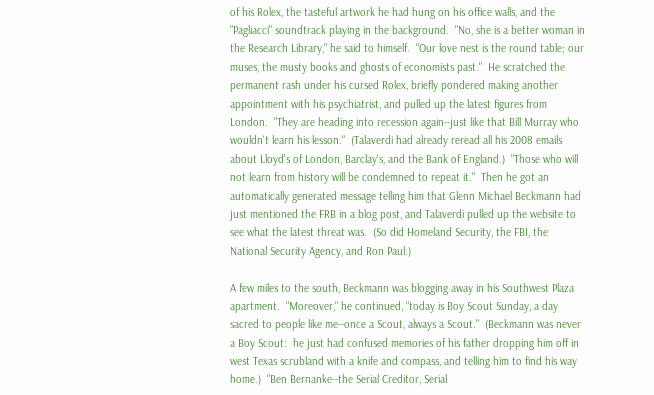of his Rolex, the tasteful artwork he had hung on his office walls, and the "Pagliacci" soundtrack playing in the background.  "No, she is a better woman in the Research Library," he said to himself.  "Our love nest is the round table; our muses, the musty books and ghosts of economists past."  He scratched the permanent rash under his cursed Rolex, briefly pondered making another appointment with his psychiatrist, and pulled up the latest figures from London.  "They are heading into recession again--just like that Bill Murray who wouldn't learn his lesson."  (Talaverdi had already reread all his 2008 emails about Lloyd's of London, Barclay's, and the Bank of England.)  "Those who will not learn from history will be condemned to repeat it."  Then he got an automatically generated message telling him that Glenn Michael Beckmann had just mentioned the FRB in a blog post, and Talaverdi pulled up the website to see what the latest threat was.  (So did Homeland Security, the FBI, the National Security Agency, and Ron Paul.)

A few miles to the south, Beckmann was blogging away in his Southwest Plaza apartment.  "Moreover," he continued, "today is Boy Scout Sunday, a day sacred to people like me--once a Scout, always a Scout."  (Beckmann was never a Boy Scout:  he just had confused memories of his father dropping him off in west Texas scrubland with a knife and compass, and telling him to find his way home.)  "Ben Bernanke--the Serial Creditor, Serial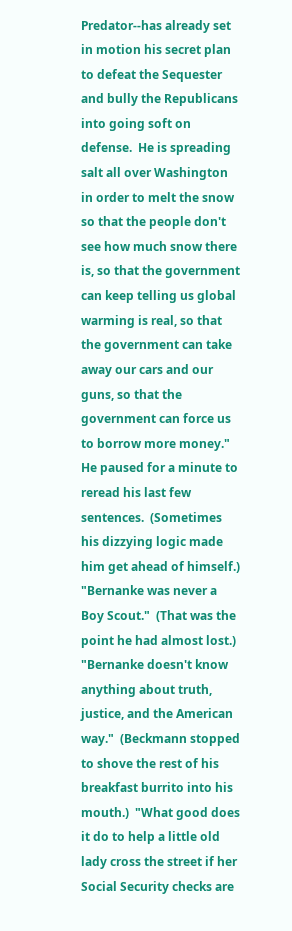Predator--has already set in motion his secret plan to defeat the Sequester and bully the Republicans into going soft on defense.  He is spreading salt all over Washington in order to melt the snow so that the people don't see how much snow there is, so that the government can keep telling us global warming is real, so that the government can take away our cars and our guns, so that the government can force us to borrow more money."  He paused for a minute to reread his last few sentences.  (Sometimes his dizzying logic made him get ahead of himself.)  "Bernanke was never a Boy Scout."  (That was the point he had almost lost.)  "Bernanke doesn't know anything about truth, justice, and the American way."  (Beckmann stopped to shove the rest of his breakfast burrito into his mouth.)  "What good does it do to help a little old lady cross the street if her Social Security checks are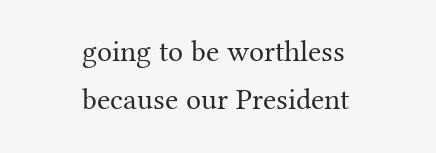going to be worthless because our President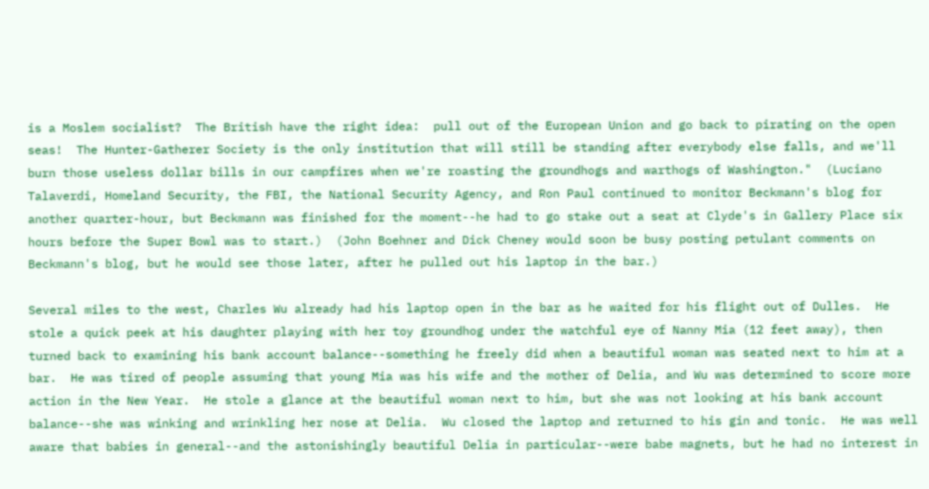is a Moslem socialist?  The British have the right idea:  pull out of the European Union and go back to pirating on the open seas!  The Hunter-Gatherer Society is the only institution that will still be standing after everybody else falls, and we'll burn those useless dollar bills in our campfires when we're roasting the groundhogs and warthogs of Washington."  (Luciano Talaverdi, Homeland Security, the FBI, the National Security Agency, and Ron Paul continued to monitor Beckmann's blog for another quarter-hour, but Beckmann was finished for the moment--he had to go stake out a seat at Clyde's in Gallery Place six hours before the Super Bowl was to start.)  (John Boehner and Dick Cheney would soon be busy posting petulant comments on Beckmann's blog, but he would see those later, after he pulled out his laptop in the bar.)

Several miles to the west, Charles Wu already had his laptop open in the bar as he waited for his flight out of Dulles.  He stole a quick peek at his daughter playing with her toy groundhog under the watchful eye of Nanny Mia (12 feet away), then turned back to examining his bank account balance--something he freely did when a beautiful woman was seated next to him at a bar.  He was tired of people assuming that young Mia was his wife and the mother of Delia, and Wu was determined to score more action in the New Year.  He stole a glance at the beautiful woman next to him, but she was not looking at his bank account balance--she was winking and wrinkling her nose at Delia.  Wu closed the laptop and returned to his gin and tonic.  He was well aware that babies in general--and the astonishingly beautiful Delia in particular--were babe magnets, but he had no interest in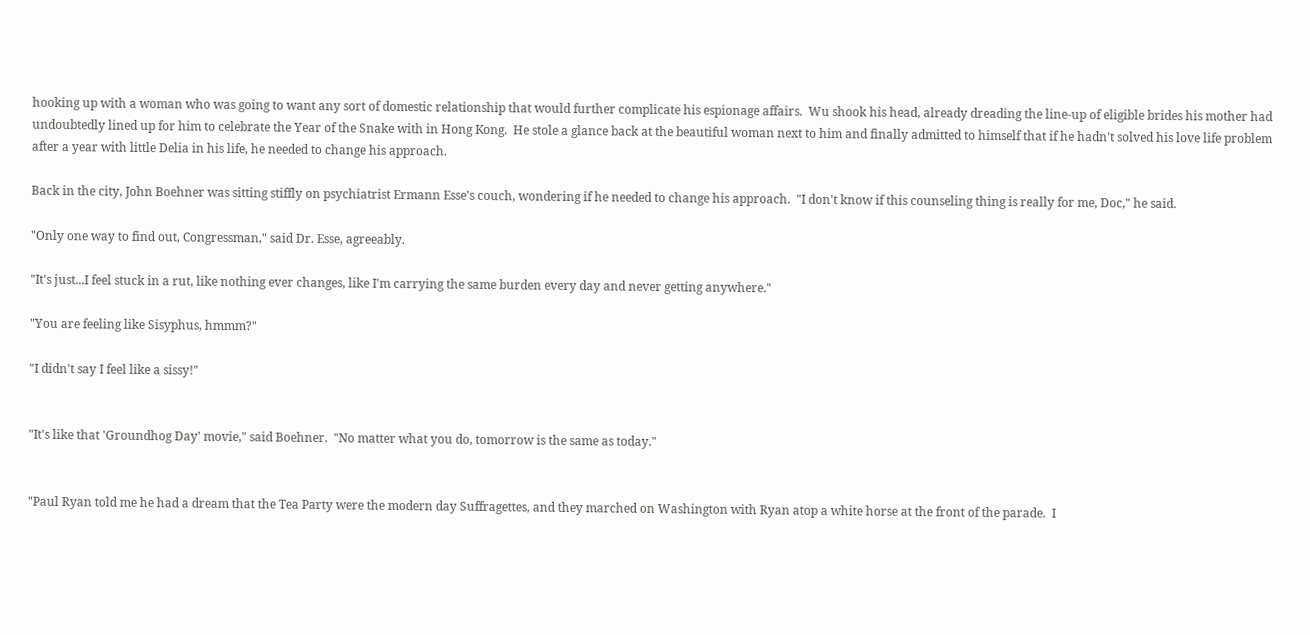hooking up with a woman who was going to want any sort of domestic relationship that would further complicate his espionage affairs.  Wu shook his head, already dreading the line-up of eligible brides his mother had undoubtedly lined up for him to celebrate the Year of the Snake with in Hong Kong.  He stole a glance back at the beautiful woman next to him and finally admitted to himself that if he hadn't solved his love life problem after a year with little Delia in his life, he needed to change his approach.

Back in the city, John Boehner was sitting stiffly on psychiatrist Ermann Esse's couch, wondering if he needed to change his approach.  "I don't know if this counseling thing is really for me, Doc," he said.

"Only one way to find out, Congressman," said Dr. Esse, agreeably.

"It's just...I feel stuck in a rut, like nothing ever changes, like I'm carrying the same burden every day and never getting anywhere."

"You are feeling like Sisyphus, hmmm?"

"I didn't say I feel like a sissy!"


"It's like that 'Groundhog Day' movie," said Boehner.  "No matter what you do, tomorrow is the same as today."


"Paul Ryan told me he had a dream that the Tea Party were the modern day Suffragettes, and they marched on Washington with Ryan atop a white horse at the front of the parade.  I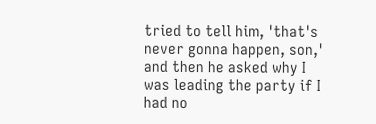tried to tell him, 'that's never gonna happen, son,' and then he asked why I was leading the party if I had no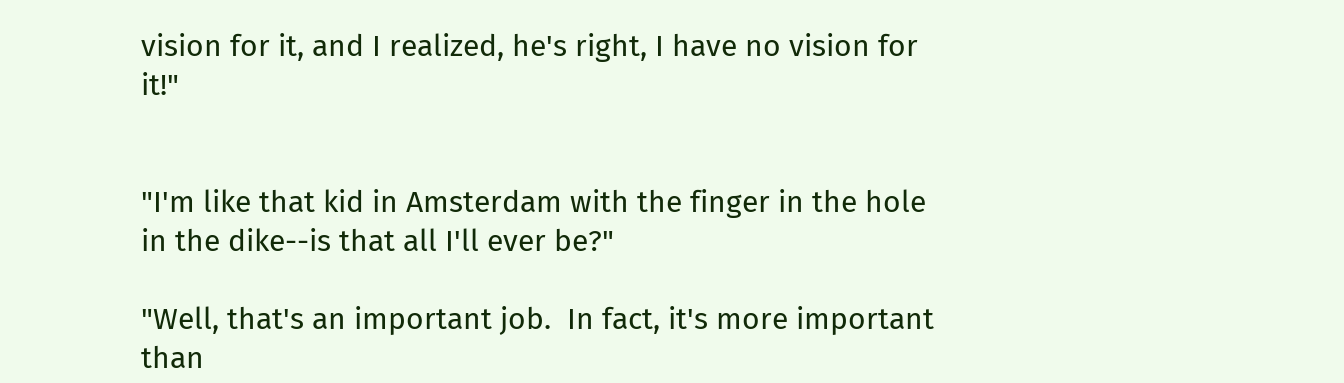vision for it, and I realized, he's right, I have no vision for it!"


"I'm like that kid in Amsterdam with the finger in the hole in the dike--is that all I'll ever be?"

"Well, that's an important job.  In fact, it's more important than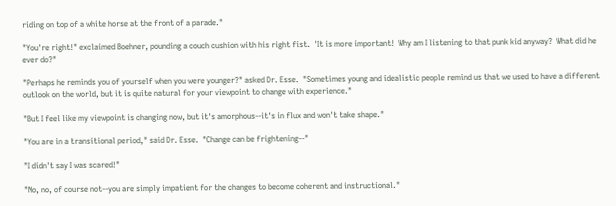riding on top of a white horse at the front of a parade."

"You're right!" exclaimed Boehner, pounding a couch cushion with his right fist.  'It is more important!  Why am I listening to that punk kid anyway?  What did he ever do?"

"Perhaps he reminds you of yourself when you were younger?" asked Dr. Esse.  "Sometimes young and idealistic people remind us that we used to have a different outlook on the world, but it is quite natural for your viewpoint to change with experience."

"But I feel like my viewpoint is changing now, but it's amorphous--it's in flux and won't take shape."

"You are in a transitional period," said Dr. Esse.  "Change can be frightening--"

"I didn't say I was scared!"

"No, no, of course not--you are simply impatient for the changes to become coherent and instructional."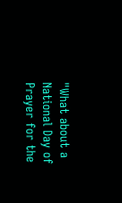"What about a National Day of Prayer for the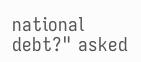national debt?" asked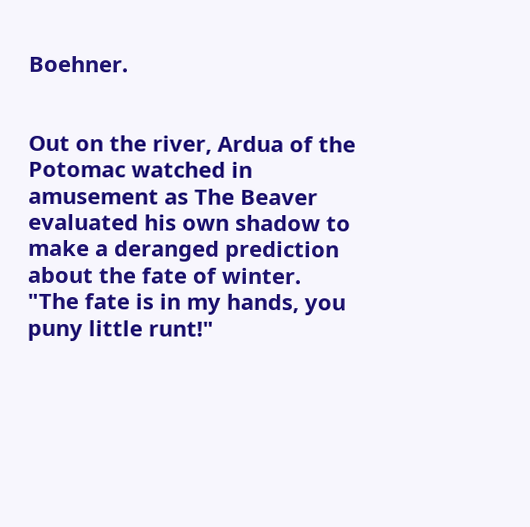Boehner.


Out on the river, Ardua of the Potomac watched in amusement as The Beaver evaluated his own shadow to make a deranged prediction about the fate of winter.  "The fate is in my hands, you puny little runt!"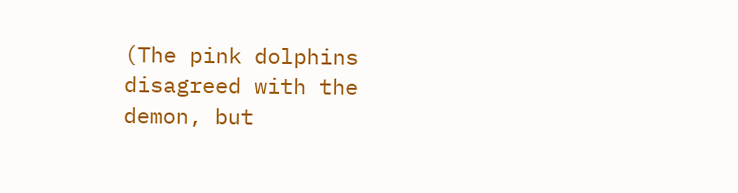(The pink dolphins disagreed with the demon, but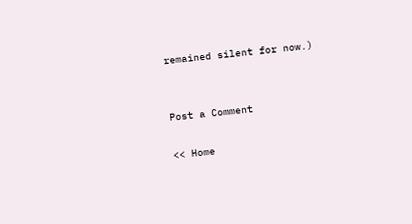remained silent for now.)


Post a Comment

<< Home